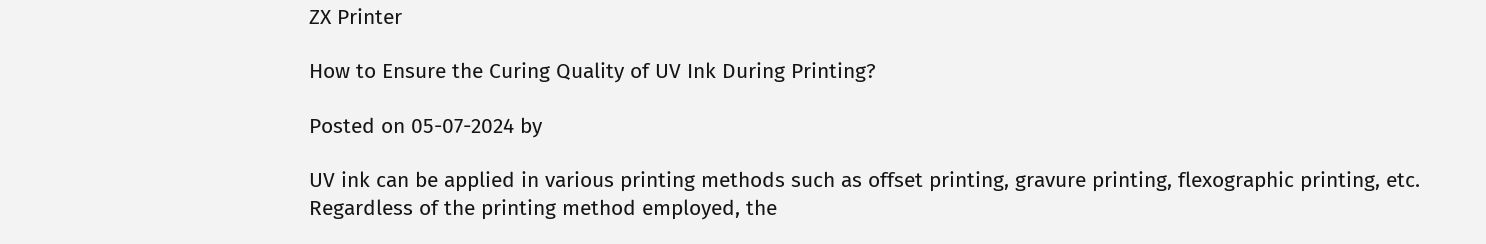ZX Printer

How to Ensure the Curing Quality of UV Ink During Printing?

Posted on 05-07-2024 by

UV ink can be applied in various printing methods such as offset printing, gravure printing, flexographic printing, etc. Regardless of the printing method employed, the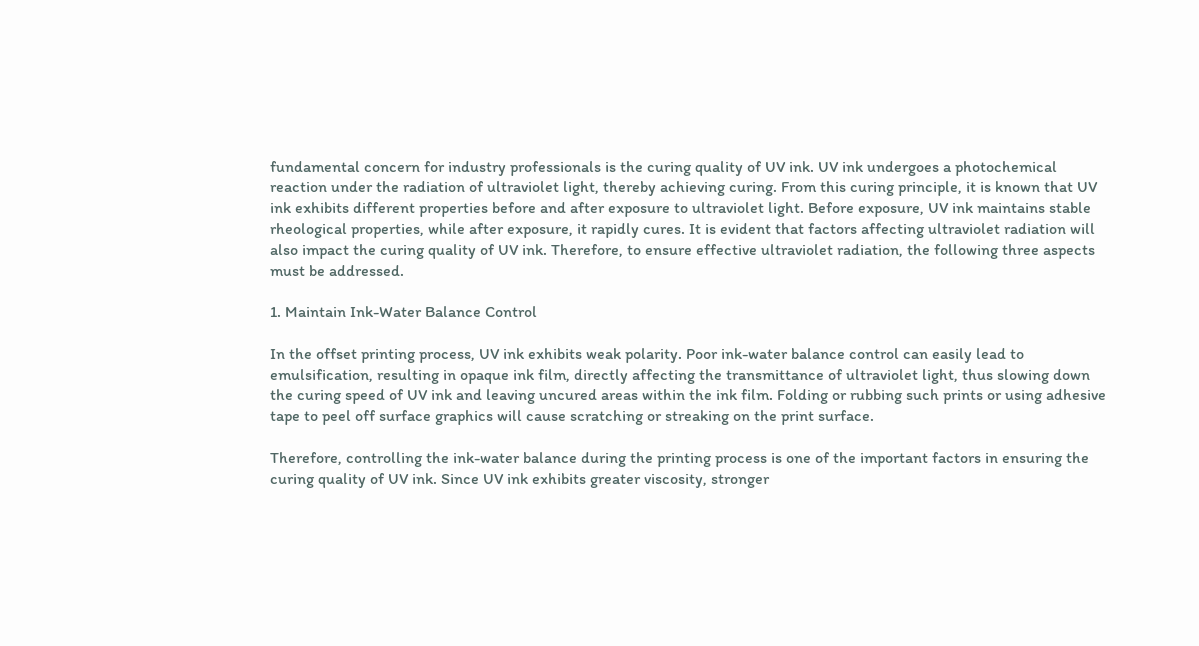fundamental concern for industry professionals is the curing quality of UV ink. UV ink undergoes a photochemical reaction under the radiation of ultraviolet light, thereby achieving curing. From this curing principle, it is known that UV ink exhibits different properties before and after exposure to ultraviolet light. Before exposure, UV ink maintains stable rheological properties, while after exposure, it rapidly cures. It is evident that factors affecting ultraviolet radiation will also impact the curing quality of UV ink. Therefore, to ensure effective ultraviolet radiation, the following three aspects must be addressed.

1. Maintain Ink-Water Balance Control

In the offset printing process, UV ink exhibits weak polarity. Poor ink-water balance control can easily lead to emulsification, resulting in opaque ink film, directly affecting the transmittance of ultraviolet light, thus slowing down the curing speed of UV ink and leaving uncured areas within the ink film. Folding or rubbing such prints or using adhesive tape to peel off surface graphics will cause scratching or streaking on the print surface.

Therefore, controlling the ink-water balance during the printing process is one of the important factors in ensuring the curing quality of UV ink. Since UV ink exhibits greater viscosity, stronger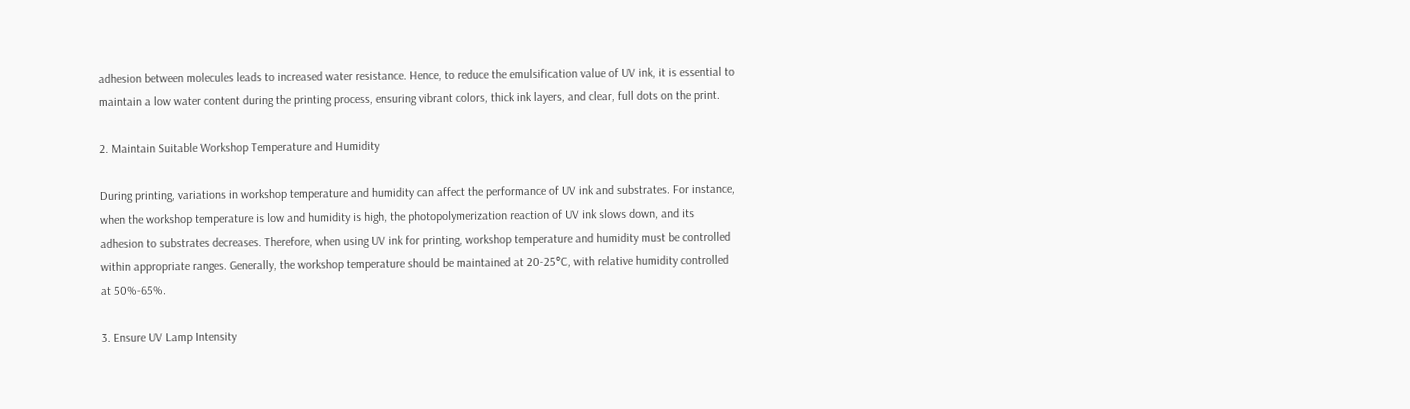adhesion between molecules leads to increased water resistance. Hence, to reduce the emulsification value of UV ink, it is essential to maintain a low water content during the printing process, ensuring vibrant colors, thick ink layers, and clear, full dots on the print.

2. Maintain Suitable Workshop Temperature and Humidity

During printing, variations in workshop temperature and humidity can affect the performance of UV ink and substrates. For instance, when the workshop temperature is low and humidity is high, the photopolymerization reaction of UV ink slows down, and its adhesion to substrates decreases. Therefore, when using UV ink for printing, workshop temperature and humidity must be controlled within appropriate ranges. Generally, the workshop temperature should be maintained at 20-25°C, with relative humidity controlled at 50%-65%.

3. Ensure UV Lamp Intensity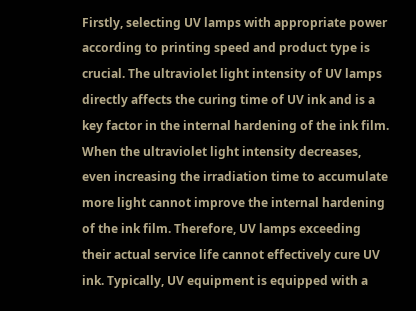Firstly, selecting UV lamps with appropriate power according to printing speed and product type is crucial. The ultraviolet light intensity of UV lamps directly affects the curing time of UV ink and is a key factor in the internal hardening of the ink film. When the ultraviolet light intensity decreases, even increasing the irradiation time to accumulate more light cannot improve the internal hardening of the ink film. Therefore, UV lamps exceeding their actual service life cannot effectively cure UV ink. Typically, UV equipment is equipped with a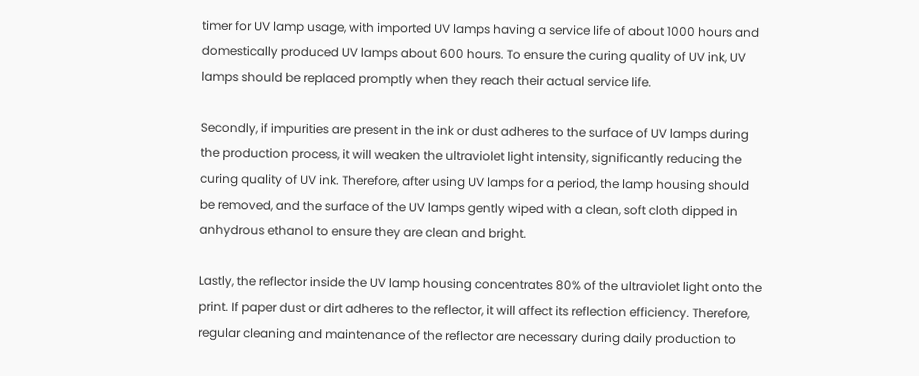timer for UV lamp usage, with imported UV lamps having a service life of about 1000 hours and domestically produced UV lamps about 600 hours. To ensure the curing quality of UV ink, UV lamps should be replaced promptly when they reach their actual service life.

Secondly, if impurities are present in the ink or dust adheres to the surface of UV lamps during the production process, it will weaken the ultraviolet light intensity, significantly reducing the curing quality of UV ink. Therefore, after using UV lamps for a period, the lamp housing should be removed, and the surface of the UV lamps gently wiped with a clean, soft cloth dipped in anhydrous ethanol to ensure they are clean and bright.

Lastly, the reflector inside the UV lamp housing concentrates 80% of the ultraviolet light onto the print. If paper dust or dirt adheres to the reflector, it will affect its reflection efficiency. Therefore, regular cleaning and maintenance of the reflector are necessary during daily production to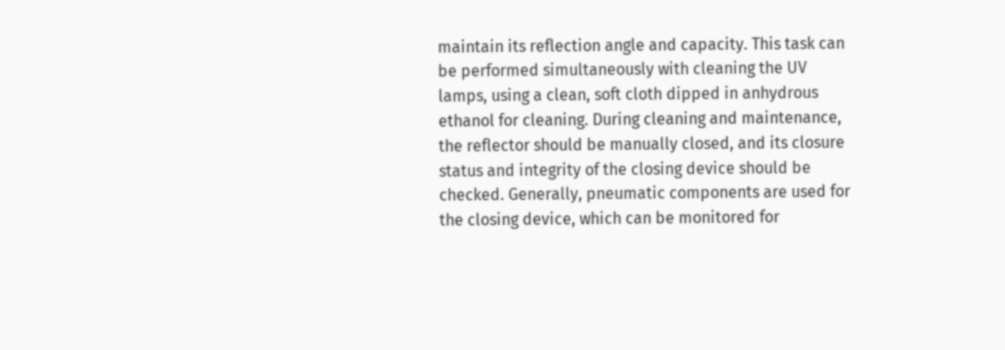maintain its reflection angle and capacity. This task can be performed simultaneously with cleaning the UV lamps, using a clean, soft cloth dipped in anhydrous ethanol for cleaning. During cleaning and maintenance, the reflector should be manually closed, and its closure status and integrity of the closing device should be checked. Generally, pneumatic components are used for the closing device, which can be monitored for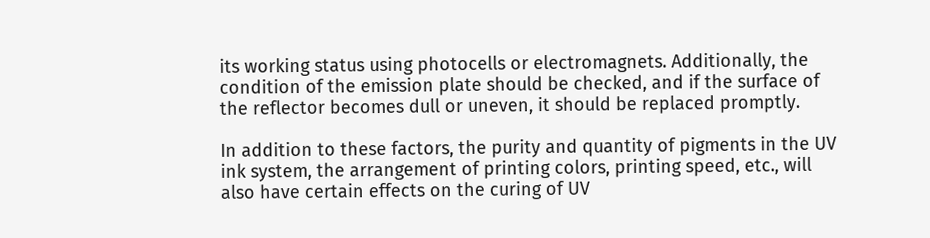its working status using photocells or electromagnets. Additionally, the condition of the emission plate should be checked, and if the surface of the reflector becomes dull or uneven, it should be replaced promptly.

In addition to these factors, the purity and quantity of pigments in the UV ink system, the arrangement of printing colors, printing speed, etc., will also have certain effects on the curing of UV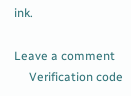ink.

Leave a comment
     Verification code